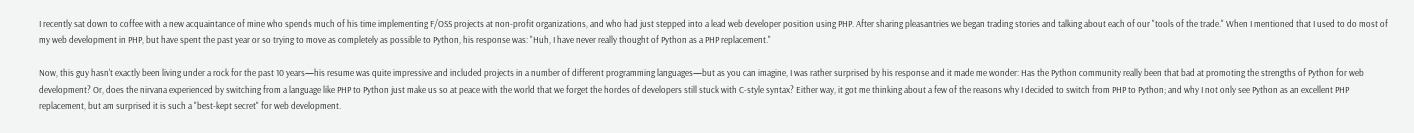I recently sat down to coffee with a new acquaintance of mine who spends much of his time implementing F/OSS projects at non-profit organizations, and who had just stepped into a lead web developer position using PHP. After sharing pleasantries we began trading stories and talking about each of our "tools of the trade." When I mentioned that I used to do most of my web development in PHP, but have spent the past year or so trying to move as completely as possible to Python, his response was: "Huh, I have never really thought of Python as a PHP replacement."

Now, this guy hasn't exactly been living under a rock for the past 10 years—his resume was quite impressive and included projects in a number of different programming languages—but as you can imagine, I was rather surprised by his response and it made me wonder: Has the Python community really been that bad at promoting the strengths of Python for web development? Or, does the nirvana experienced by switching from a language like PHP to Python just make us so at peace with the world that we forget the hordes of developers still stuck with C-style syntax? Either way, it got me thinking about a few of the reasons why I decided to switch from PHP to Python; and why I not only see Python as an excellent PHP replacement, but am surprised it is such a "best-kept secret" for web development.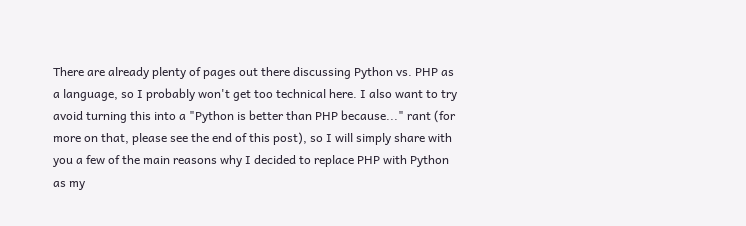There are already plenty of pages out there discussing Python vs. PHP as a language, so I probably won't get too technical here. I also want to try avoid turning this into a "Python is better than PHP because..." rant (for more on that, please see the end of this post), so I will simply share with you a few of the main reasons why I decided to replace PHP with Python as my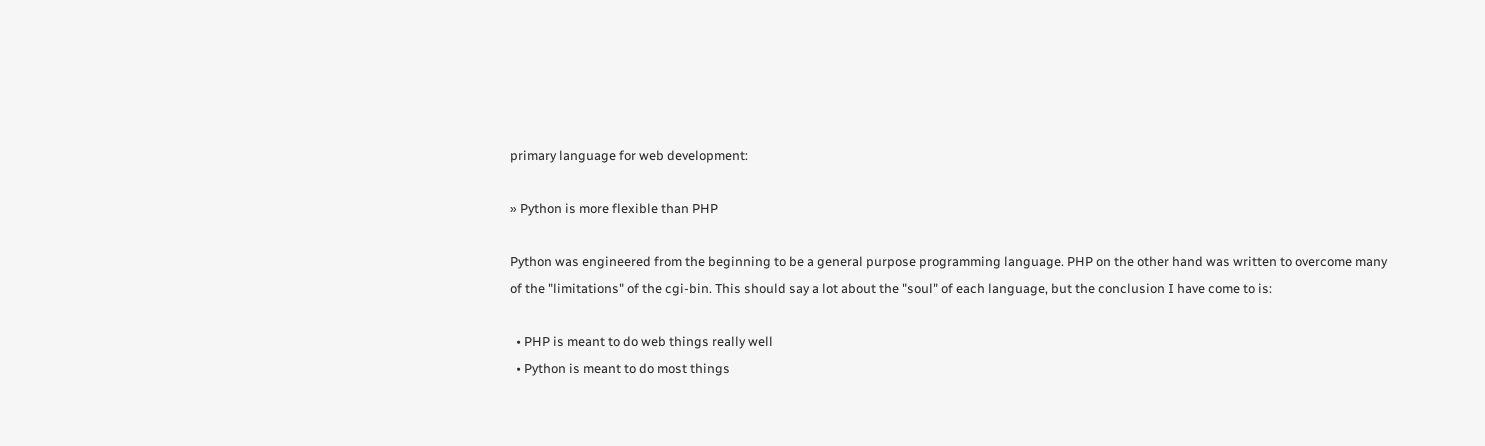primary language for web development:

» Python is more flexible than PHP

Python was engineered from the beginning to be a general purpose programming language. PHP on the other hand was written to overcome many of the "limitations" of the cgi-bin. This should say a lot about the "soul" of each language, but the conclusion I have come to is:

  • PHP is meant to do web things really well
  • Python is meant to do most things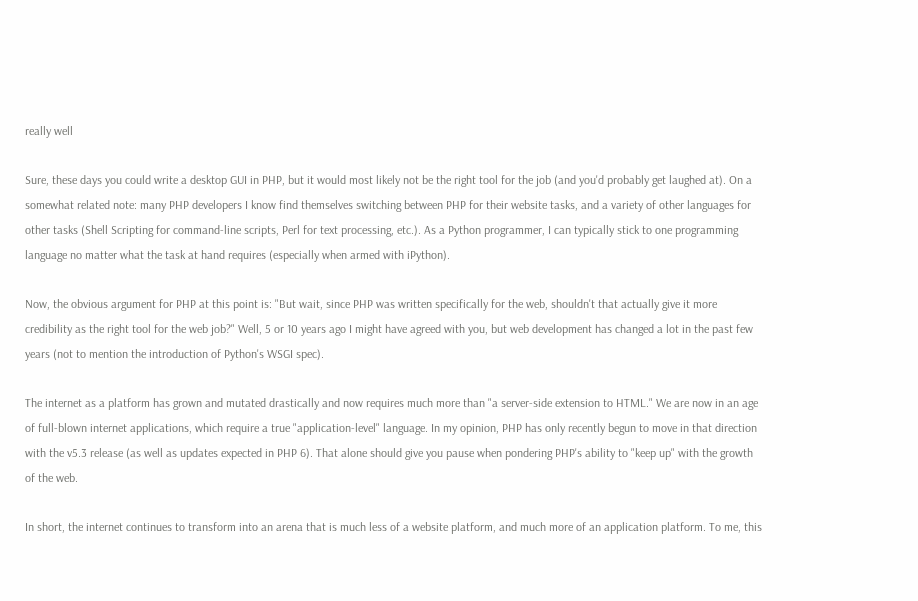really well

Sure, these days you could write a desktop GUI in PHP, but it would most likely not be the right tool for the job (and you'd probably get laughed at). On a somewhat related note: many PHP developers I know find themselves switching between PHP for their website tasks, and a variety of other languages for other tasks (Shell Scripting for command-line scripts, Perl for text processing, etc.). As a Python programmer, I can typically stick to one programming language no matter what the task at hand requires (especially when armed with iPython).

Now, the obvious argument for PHP at this point is: "But wait, since PHP was written specifically for the web, shouldn't that actually give it more credibility as the right tool for the web job?" Well, 5 or 10 years ago I might have agreed with you, but web development has changed a lot in the past few years (not to mention the introduction of Python's WSGI spec).

The internet as a platform has grown and mutated drastically and now requires much more than "a server-side extension to HTML." We are now in an age of full-blown internet applications, which require a true "application-level" language. In my opinion, PHP has only recently begun to move in that direction with the v5.3 release (as well as updates expected in PHP 6). That alone should give you pause when pondering PHP's ability to "keep up" with the growth of the web.

In short, the internet continues to transform into an arena that is much less of a website platform, and much more of an application platform. To me, this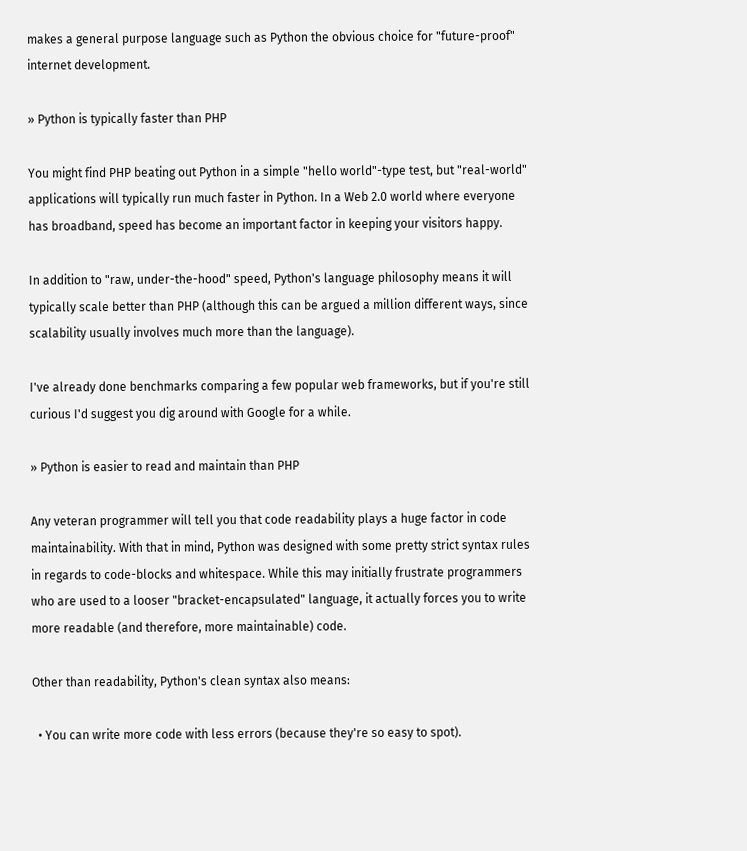makes a general purpose language such as Python the obvious choice for "future-proof" internet development.

» Python is typically faster than PHP

You might find PHP beating out Python in a simple "hello world"-type test, but "real-world" applications will typically run much faster in Python. In a Web 2.0 world where everyone has broadband, speed has become an important factor in keeping your visitors happy.

In addition to "raw, under-the-hood" speed, Python's language philosophy means it will typically scale better than PHP (although this can be argued a million different ways, since scalability usually involves much more than the language).

I've already done benchmarks comparing a few popular web frameworks, but if you're still curious I'd suggest you dig around with Google for a while.

» Python is easier to read and maintain than PHP

Any veteran programmer will tell you that code readability plays a huge factor in code maintainability. With that in mind, Python was designed with some pretty strict syntax rules in regards to code-blocks and whitespace. While this may initially frustrate programmers who are used to a looser "bracket-encapsulated" language, it actually forces you to write more readable (and therefore, more maintainable) code.

Other than readability, Python's clean syntax also means:

  • You can write more code with less errors (because they're so easy to spot).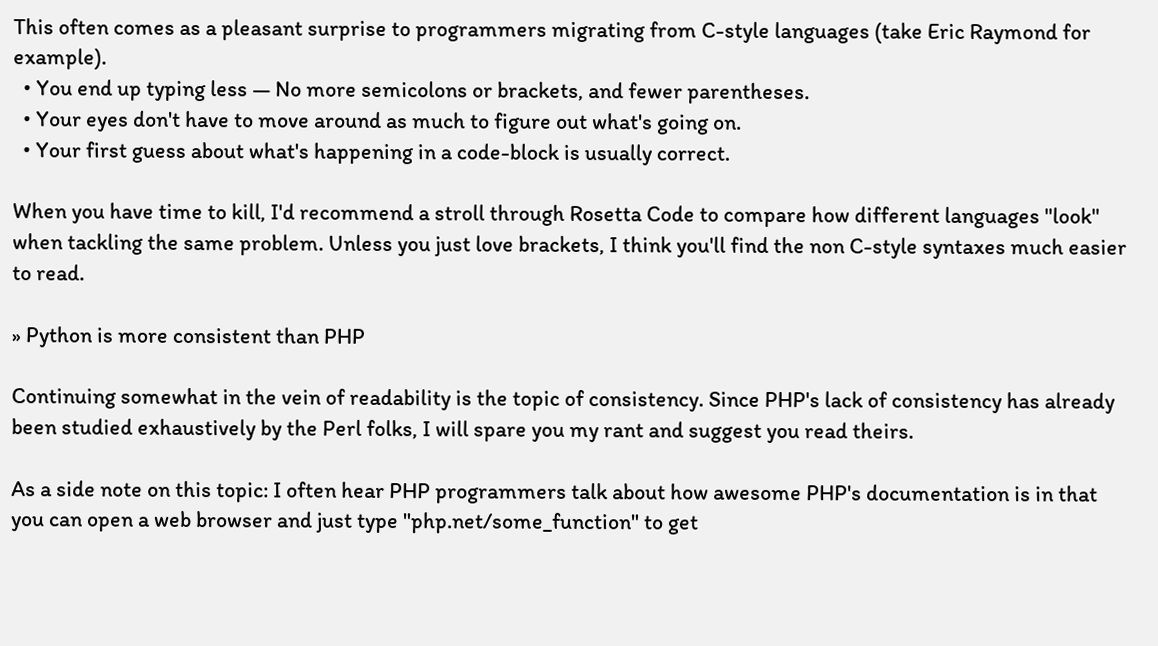This often comes as a pleasant surprise to programmers migrating from C-style languages (take Eric Raymond for example).
  • You end up typing less — No more semicolons or brackets, and fewer parentheses.
  • Your eyes don't have to move around as much to figure out what's going on.
  • Your first guess about what's happening in a code-block is usually correct.

When you have time to kill, I'd recommend a stroll through Rosetta Code to compare how different languages "look" when tackling the same problem. Unless you just love brackets, I think you'll find the non C-style syntaxes much easier to read.

» Python is more consistent than PHP

Continuing somewhat in the vein of readability is the topic of consistency. Since PHP's lack of consistency has already been studied exhaustively by the Perl folks, I will spare you my rant and suggest you read theirs.

As a side note on this topic: I often hear PHP programmers talk about how awesome PHP's documentation is in that you can open a web browser and just type "php.net/some_function" to get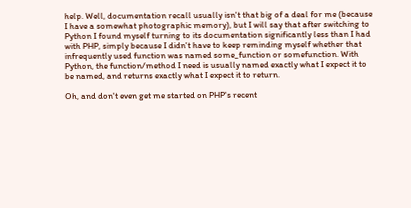help. Well, documentation recall usually isn't that big of a deal for me (because I have a somewhat photographic memory), but I will say that after switching to Python I found myself turning to its documentation significantly less than I had with PHP, simply because I didn't have to keep reminding myself whether that infrequently used function was named some_function or somefunction. With Python, the function/method I need is usually named exactly what I expect it to be named, and returns exactly what I expect it to return.

Oh, and don't even get me started on PHP's recent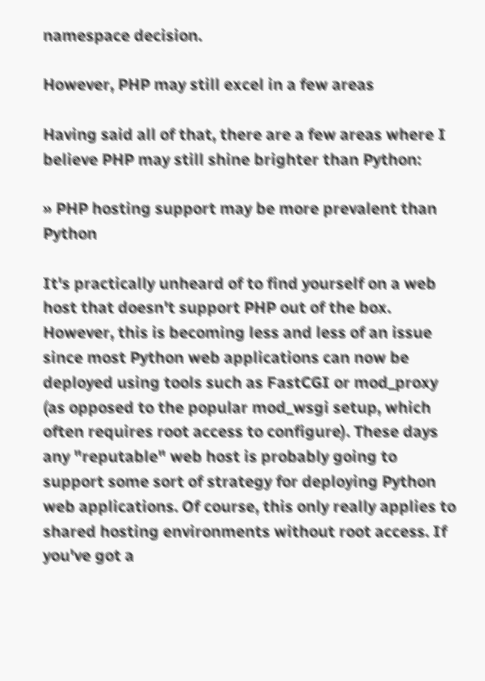namespace decision.

However, PHP may still excel in a few areas

Having said all of that, there are a few areas where I believe PHP may still shine brighter than Python:

» PHP hosting support may be more prevalent than Python

It's practically unheard of to find yourself on a web host that doesn't support PHP out of the box. However, this is becoming less and less of an issue since most Python web applications can now be deployed using tools such as FastCGI or mod_proxy (as opposed to the popular mod_wsgi setup, which often requires root access to configure). These days any "reputable" web host is probably going to support some sort of strategy for deploying Python web applications. Of course, this only really applies to shared hosting environments without root access. If you've got a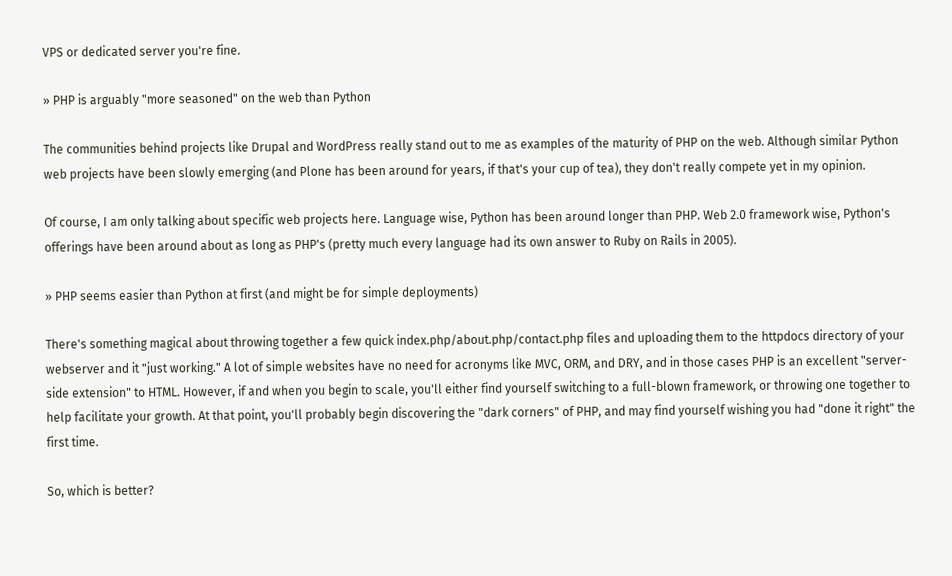VPS or dedicated server you're fine.

» PHP is arguably "more seasoned" on the web than Python

The communities behind projects like Drupal and WordPress really stand out to me as examples of the maturity of PHP on the web. Although similar Python web projects have been slowly emerging (and Plone has been around for years, if that's your cup of tea), they don't really compete yet in my opinion.

Of course, I am only talking about specific web projects here. Language wise, Python has been around longer than PHP. Web 2.0 framework wise, Python's offerings have been around about as long as PHP's (pretty much every language had its own answer to Ruby on Rails in 2005).

» PHP seems easier than Python at first (and might be for simple deployments)

There's something magical about throwing together a few quick index.php/about.php/contact.php files and uploading them to the httpdocs directory of your webserver and it "just working." A lot of simple websites have no need for acronyms like MVC, ORM, and DRY, and in those cases PHP is an excellent "server-side extension" to HTML. However, if and when you begin to scale, you'll either find yourself switching to a full-blown framework, or throwing one together to help facilitate your growth. At that point, you'll probably begin discovering the "dark corners" of PHP, and may find yourself wishing you had "done it right" the first time.

So, which is better?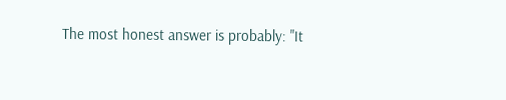The most honest answer is probably: "It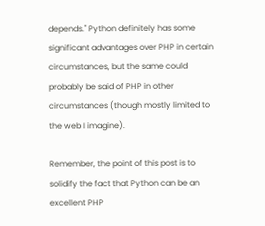depends." Python definitely has some significant advantages over PHP in certain circumstances, but the same could probably be said of PHP in other circumstances (though mostly limited to the web I imagine).

Remember, the point of this post is to solidify the fact that Python can be an excellent PHP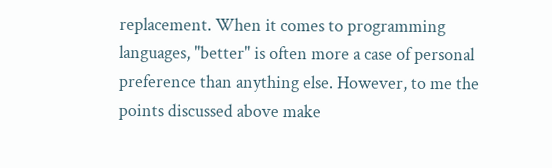replacement. When it comes to programming languages, "better" is often more a case of personal preference than anything else. However, to me the points discussed above make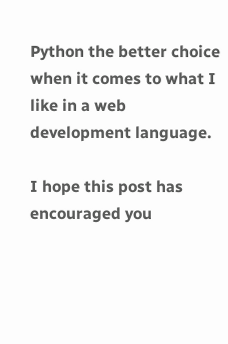Python the better choice when it comes to what I like in a web development language.

I hope this post has encouraged you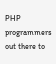PHP programmers out there to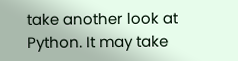take another look at Python. It may take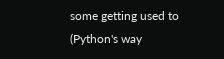some getting used to (Python's way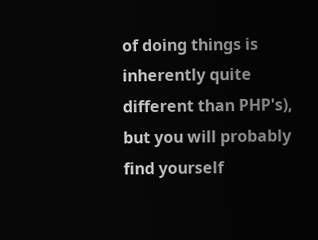of doing things is inherently quite different than PHP's), but you will probably find yourself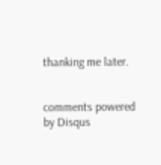thanking me later.


comments powered by Disqus